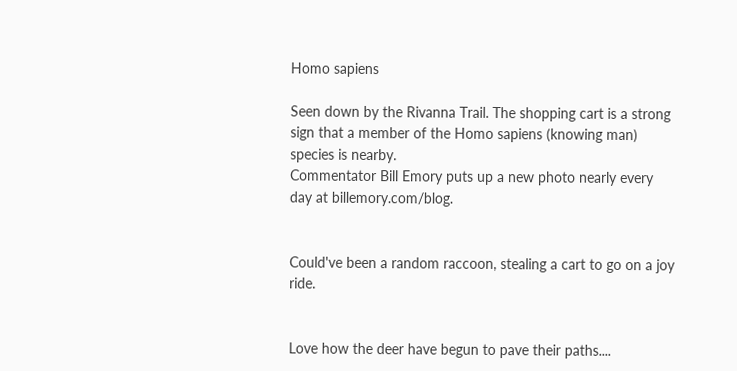Homo sapiens

Seen down by the Rivanna Trail. The shopping cart is a strong sign that a member of the Homo sapiens (knowing man) species is nearby.
Commentator Bill Emory puts up a new photo nearly every day at billemory.com/blog.


Could've been a random raccoon, stealing a cart to go on a joy ride.


Love how the deer have begun to pave their paths....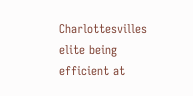Charlottesvilles elite being efficient at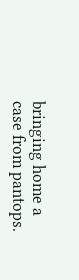bringing home a case from pantops.